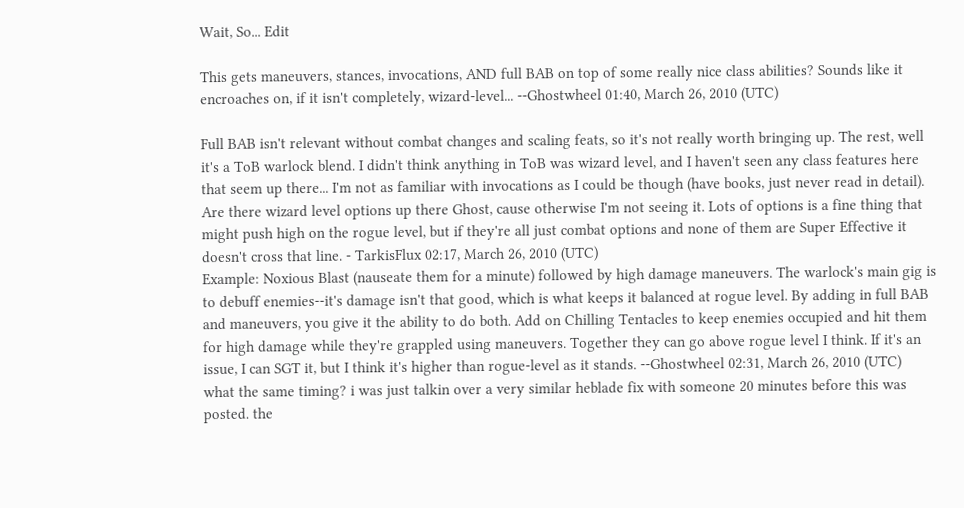Wait, So... Edit

This gets maneuvers, stances, invocations, AND full BAB on top of some really nice class abilities? Sounds like it encroaches on, if it isn't completely, wizard-level... --Ghostwheel 01:40, March 26, 2010 (UTC)

Full BAB isn't relevant without combat changes and scaling feats, so it's not really worth bringing up. The rest, well it's a ToB warlock blend. I didn't think anything in ToB was wizard level, and I haven't seen any class features here that seem up there... I'm not as familiar with invocations as I could be though (have books, just never read in detail). Are there wizard level options up there Ghost, cause otherwise I'm not seeing it. Lots of options is a fine thing that might push high on the rogue level, but if they're all just combat options and none of them are Super Effective it doesn't cross that line. - TarkisFlux 02:17, March 26, 2010 (UTC)
Example: Noxious Blast (nauseate them for a minute) followed by high damage maneuvers. The warlock's main gig is to debuff enemies--it's damage isn't that good, which is what keeps it balanced at rogue level. By adding in full BAB and maneuvers, you give it the ability to do both. Add on Chilling Tentacles to keep enemies occupied and hit them for high damage while they're grappled using maneuvers. Together they can go above rogue level I think. If it's an issue, I can SGT it, but I think it's higher than rogue-level as it stands. --Ghostwheel 02:31, March 26, 2010 (UTC)
what the same timing? i was just talkin over a very similar heblade fix with someone 20 minutes before this was posted. the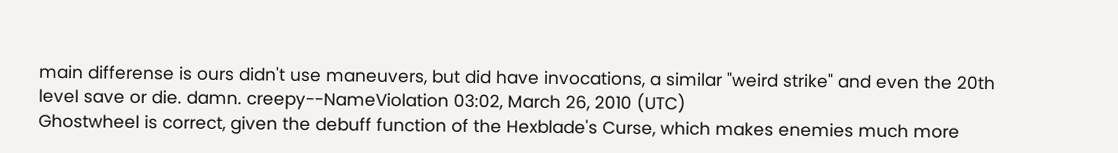main differense is ours didn't use maneuvers, but did have invocations, a similar "weird strike" and even the 20th level save or die. damn. creepy--NameViolation 03:02, March 26, 2010 (UTC)
Ghostwheel is correct, given the debuff function of the Hexblade's Curse, which makes enemies much more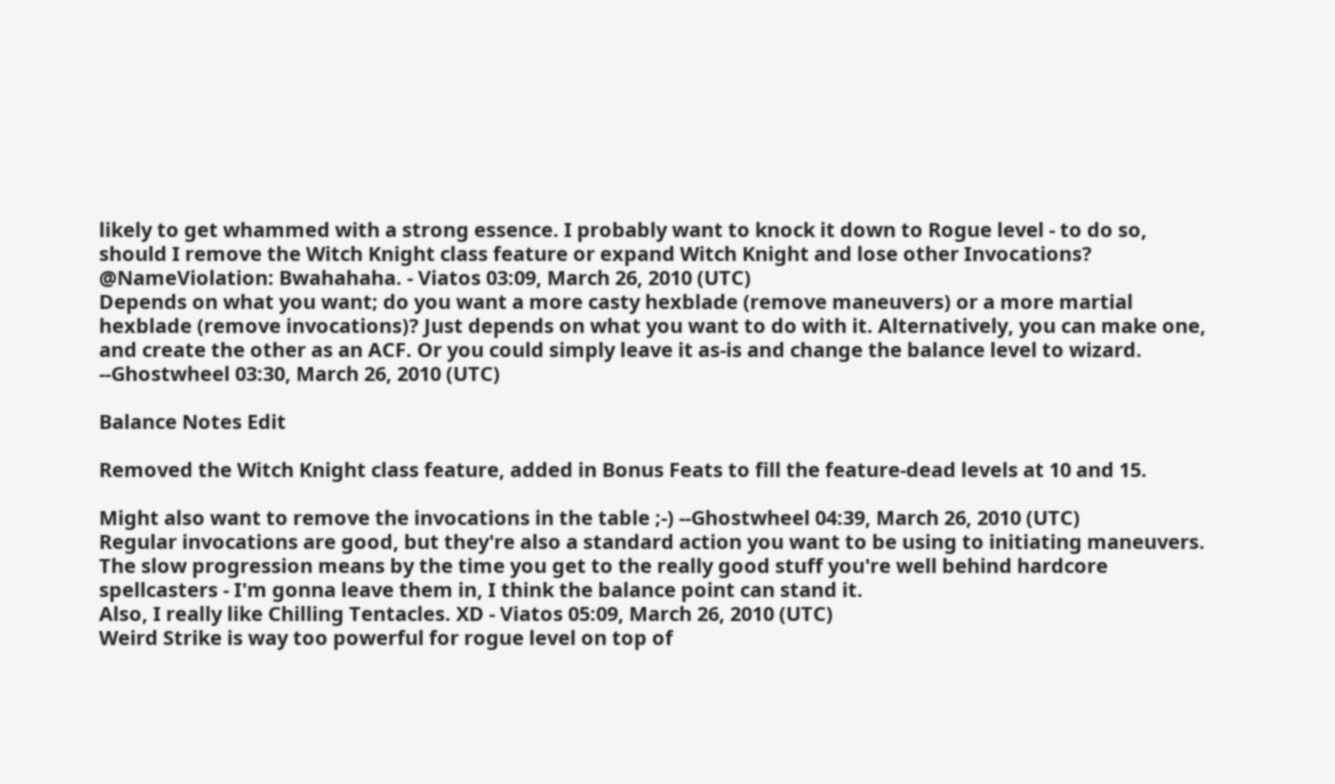likely to get whammed with a strong essence. I probably want to knock it down to Rogue level - to do so, should I remove the Witch Knight class feature or expand Witch Knight and lose other Invocations? @NameViolation: Bwahahaha. - Viatos 03:09, March 26, 2010 (UTC)
Depends on what you want; do you want a more casty hexblade (remove maneuvers) or a more martial hexblade (remove invocations)? Just depends on what you want to do with it. Alternatively, you can make one, and create the other as an ACF. Or you could simply leave it as-is and change the balance level to wizard. --Ghostwheel 03:30, March 26, 2010 (UTC)

Balance Notes Edit

Removed the Witch Knight class feature, added in Bonus Feats to fill the feature-dead levels at 10 and 15.

Might also want to remove the invocations in the table ;-) --Ghostwheel 04:39, March 26, 2010 (UTC)
Regular invocations are good, but they're also a standard action you want to be using to initiating maneuvers. The slow progression means by the time you get to the really good stuff you're well behind hardcore spellcasters - I'm gonna leave them in, I think the balance point can stand it.
Also, I really like Chilling Tentacles. XD - Viatos 05:09, March 26, 2010 (UTC)
Weird Strike is way too powerful for rogue level on top of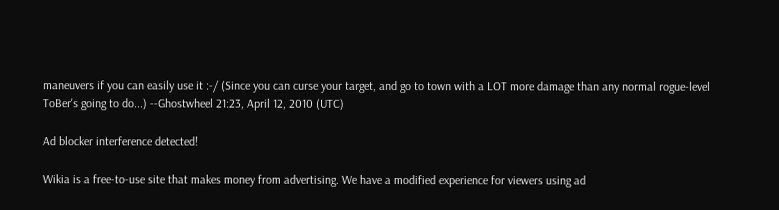maneuvers if you can easily use it :-/ (Since you can curse your target, and go to town with a LOT more damage than any normal rogue-level ToBer's going to do...) --Ghostwheel 21:23, April 12, 2010 (UTC)

Ad blocker interference detected!

Wikia is a free-to-use site that makes money from advertising. We have a modified experience for viewers using ad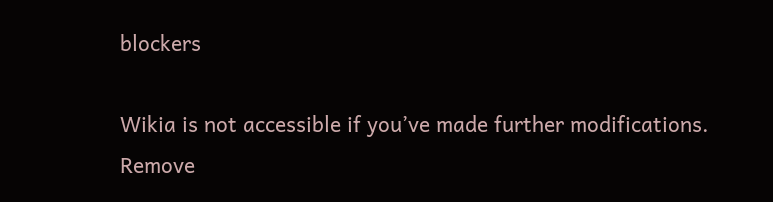blockers

Wikia is not accessible if you’ve made further modifications. Remove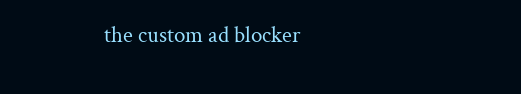the custom ad blocker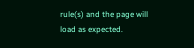rule(s) and the page will load as expected.